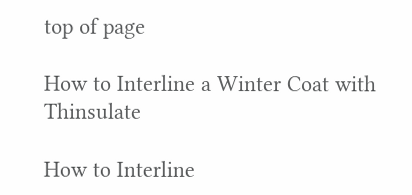top of page

How to Interline a Winter Coat with Thinsulate

How to Interline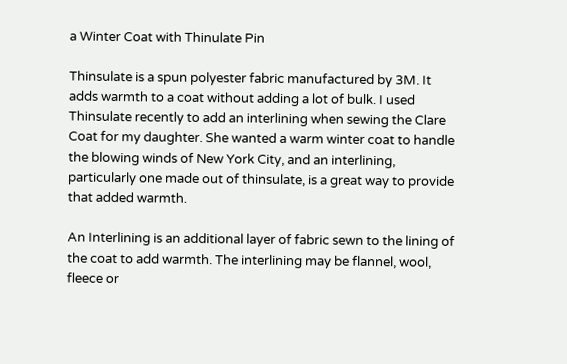a Winter Coat with Thinulate Pin

Thinsulate is a spun polyester fabric manufactured by 3M. It adds warmth to a coat without adding a lot of bulk. I used Thinsulate recently to add an interlining when sewing the Clare Coat for my daughter. She wanted a warm winter coat to handle the blowing winds of New York City, and an interlining, particularly one made out of thinsulate, is a great way to provide that added warmth.

An Interlining is an additional layer of fabric sewn to the lining of the coat to add warmth. The interlining may be flannel, wool, fleece or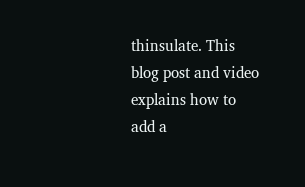thinsulate. This blog post and video explains how to add a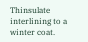Thinsulate interlining to a winter coat.